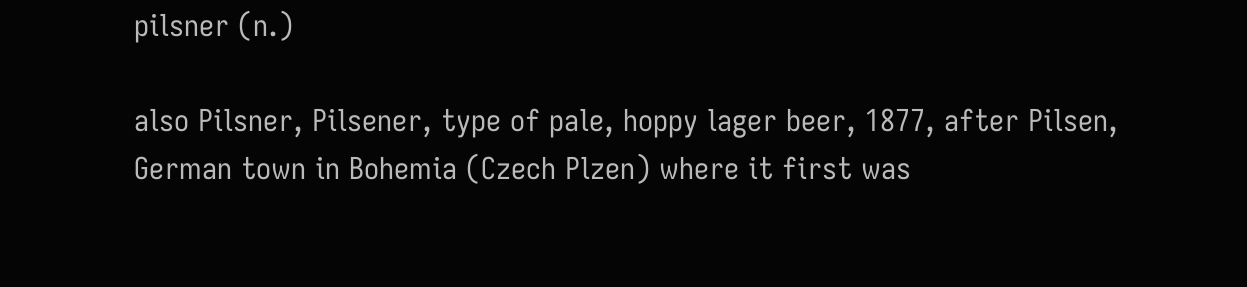pilsner (n.)

also Pilsner, Pilsener, type of pale, hoppy lager beer, 1877, after Pilsen, German town in Bohemia (Czech Plzen) where it first was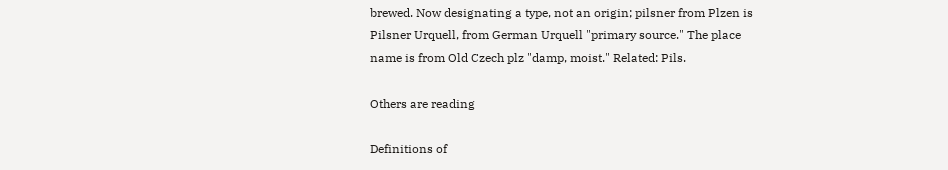brewed. Now designating a type, not an origin; pilsner from Plzen is Pilsner Urquell, from German Urquell "primary source." The place name is from Old Czech plz "damp, moist." Related: Pils.

Others are reading

Definitions of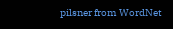pilsner from WordNet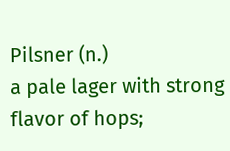Pilsner (n.)
a pale lager with strong flavor of hops;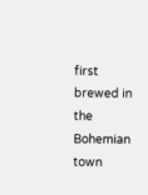first brewed in the Bohemian town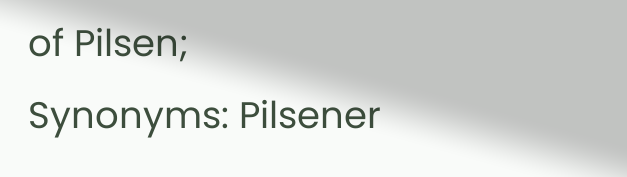of Pilsen;
Synonyms: Pilsener